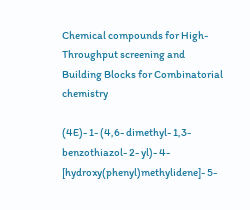Chemical compounds for High-Throughput screening and
Building Blocks for Combinatorial chemistry

(4E)- 1- (4,6- dimethyl- 1,3- benzothiazol- 2- yl)- 4- [hydroxy(phenyl)methylidene]- 5-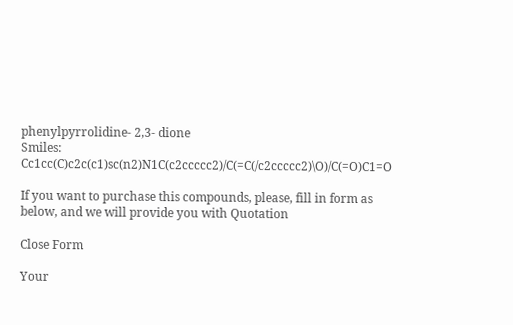phenylpyrrolidine- 2,3- dione
Smiles: Cc1cc(C)c2c(c1)sc(n2)N1C(c2ccccc2)/C(=C(/c2ccccc2)\O)/C(=O)C1=O

If you want to purchase this compounds, please, fill in form as below, and we will provide you with Quotation

Close Form

Your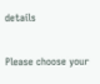details

Please choose your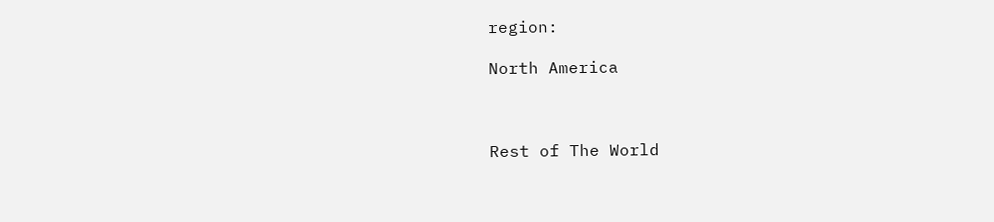region:

North America



Rest of The World